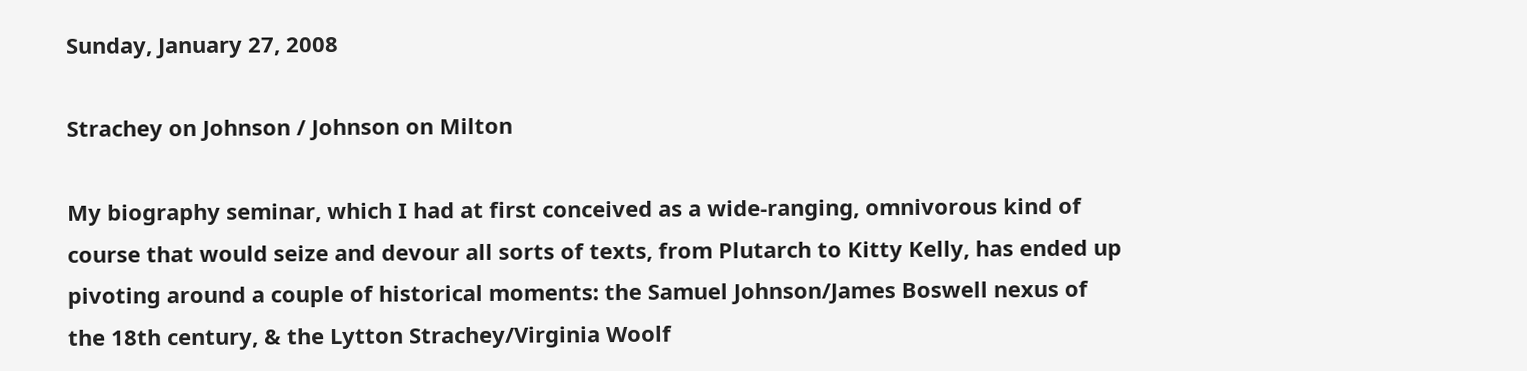Sunday, January 27, 2008

Strachey on Johnson / Johnson on Milton

My biography seminar, which I had at first conceived as a wide-ranging, omnivorous kind of course that would seize and devour all sorts of texts, from Plutarch to Kitty Kelly, has ended up pivoting around a couple of historical moments: the Samuel Johnson/James Boswell nexus of the 18th century, & the Lytton Strachey/Virginia Woolf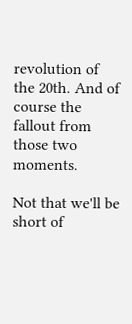revolution of the 20th. And of course the fallout from those two moments.

Not that we'll be short of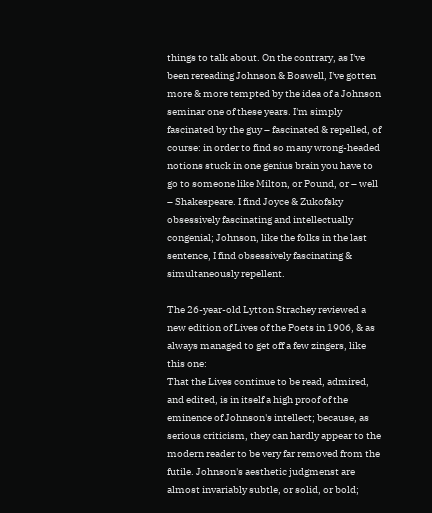things to talk about. On the contrary, as I've been rereading Johnson & Boswell, I've gotten more & more tempted by the idea of a Johnson seminar one of these years. I'm simply fascinated by the guy – fascinated & repelled, of course: in order to find so many wrong-headed notions stuck in one genius brain you have to go to someone like Milton, or Pound, or – well – Shakespeare. I find Joyce & Zukofsky obsessively fascinating and intellectually congenial; Johnson, like the folks in the last sentence, I find obsessively fascinating & simultaneously repellent.

The 26-year-old Lytton Strachey reviewed a new edition of Lives of the Poets in 1906, & as always managed to get off a few zingers, like this one:
That the Lives continue to be read, admired, and edited, is in itself a high proof of the eminence of Johnson's intellect; because, as serious criticism, they can hardly appear to the modern reader to be very far removed from the futile. Johnson's aesthetic judgmenst are almost invariably subtle, or solid, or bold;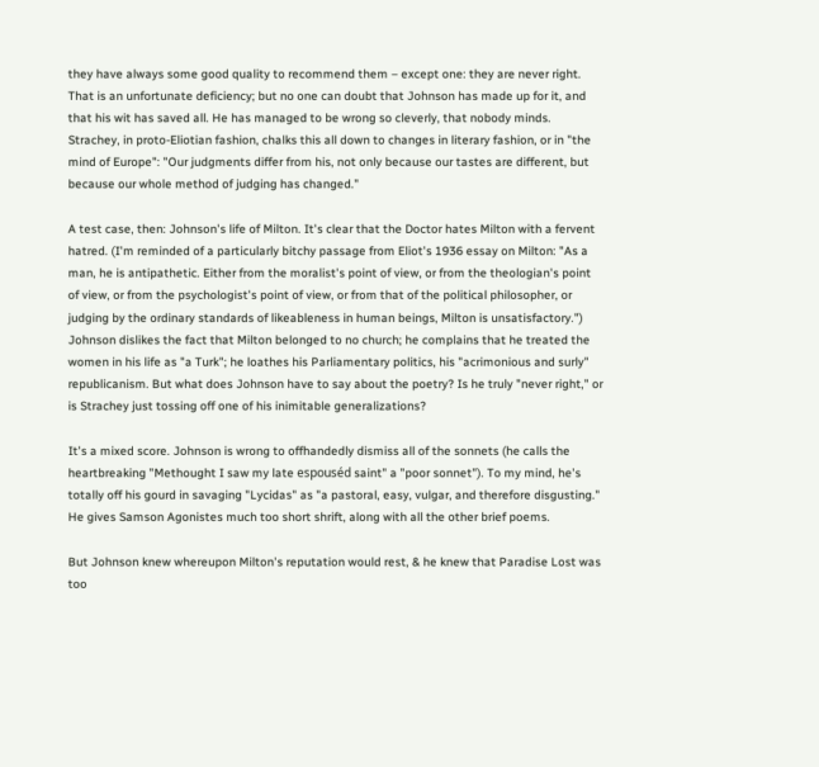they have always some good quality to recommend them – except one: they are never right. That is an unfortunate deficiency; but no one can doubt that Johnson has made up for it, and that his wit has saved all. He has managed to be wrong so cleverly, that nobody minds.
Strachey, in proto-Eliotian fashion, chalks this all down to changes in literary fashion, or in "the mind of Europe": "Our judgments differ from his, not only because our tastes are different, but because our whole method of judging has changed."

A test case, then: Johnson's life of Milton. It's clear that the Doctor hates Milton with a fervent hatred. (I'm reminded of a particularly bitchy passage from Eliot's 1936 essay on Milton: "As a man, he is antipathetic. Either from the moralist's point of view, or from the theologian's point of view, or from the psychologist's point of view, or from that of the political philosopher, or judging by the ordinary standards of likeableness in human beings, Milton is unsatisfactory.") Johnson dislikes the fact that Milton belonged to no church; he complains that he treated the women in his life as "a Turk"; he loathes his Parliamentary politics, his "acrimonious and surly" republicanism. But what does Johnson have to say about the poetry? Is he truly "never right," or is Strachey just tossing off one of his inimitable generalizations?

It's a mixed score. Johnson is wrong to offhandedly dismiss all of the sonnets (he calls the heartbreaking "Methought I saw my late espouséd saint" a "poor sonnet"). To my mind, he's totally off his gourd in savaging "Lycidas" as "a pastoral, easy, vulgar, and therefore disgusting." He gives Samson Agonistes much too short shrift, along with all the other brief poems.

But Johnson knew whereupon Milton's reputation would rest, & he knew that Paradise Lost was too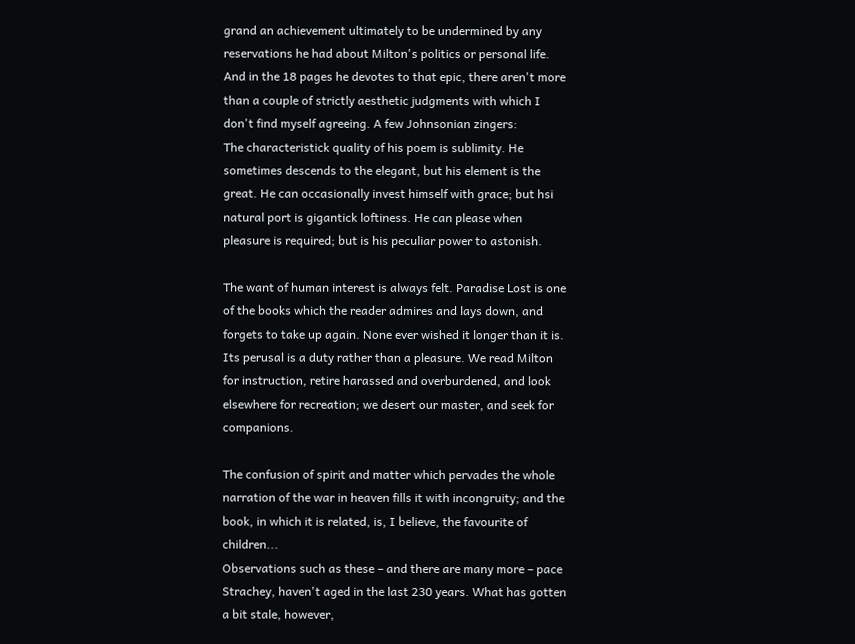grand an achievement ultimately to be undermined by any reservations he had about Milton's politics or personal life. And in the 18 pages he devotes to that epic, there aren't more than a couple of strictly aesthetic judgments with which I don't find myself agreeing. A few Johnsonian zingers:
The characteristick quality of his poem is sublimity. He sometimes descends to the elegant, but his element is the great. He can occasionally invest himself with grace; but hsi natural port is gigantick loftiness. He can please when pleasure is required; but is his peculiar power to astonish.

The want of human interest is always felt. Paradise Lost is one of the books which the reader admires and lays down, and forgets to take up again. None ever wished it longer than it is. Its perusal is a duty rather than a pleasure. We read Milton for instruction, retire harassed and overburdened, and look elsewhere for recreation; we desert our master, and seek for companions.

The confusion of spirit and matter which pervades the whole narration of the war in heaven fills it with incongruity; and the book, in which it is related, is, I believe, the favourite of children...
Observations such as these – and there are many more – pace Strachey, haven't aged in the last 230 years. What has gotten a bit stale, however,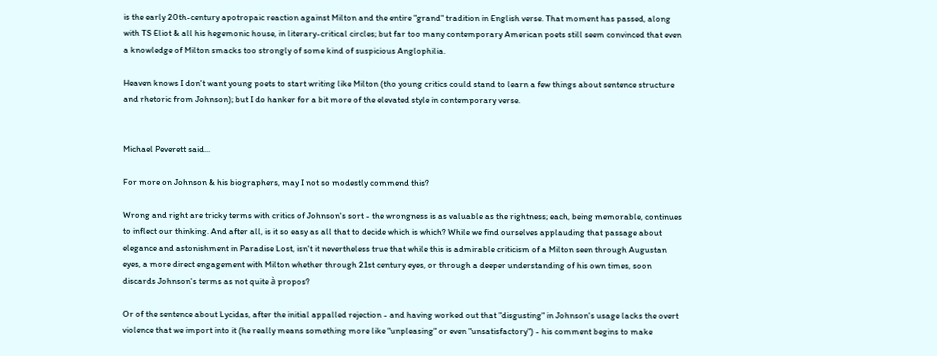is the early 20th-century apotropaic reaction against Milton and the entire "grand" tradition in English verse. That moment has passed, along with TS Eliot & all his hegemonic house, in literary-critical circles; but far too many contemporary American poets still seem convinced that even a knowledge of Milton smacks too strongly of some kind of suspicious Anglophilia.

Heaven knows I don't want young poets to start writing like Milton (tho young critics could stand to learn a few things about sentence structure and rhetoric from Johnson); but I do hanker for a bit more of the elevated style in contemporary verse.


Michael Peverett said...

For more on Johnson & his biographers, may I not so modestly commend this?

Wrong and right are tricky terms with critics of Johnson's sort - the wrongness is as valuable as the rightness; each, being memorable, continues to inflect our thinking. And after all, is it so easy as all that to decide which is which? While we find ourselves applauding that passage about elegance and astonishment in Paradise Lost, isn't it nevertheless true that while this is admirable criticism of a Milton seen through Augustan eyes, a more direct engagement with Milton whether through 21st century eyes, or through a deeper understanding of his own times, soon discards Johnson's terms as not quite à propos?

Or of the sentence about Lycidas, after the initial appalled rejection - and having worked out that "disgusting" in Johnson's usage lacks the overt violence that we import into it (he really means something more like "unpleasing" or even "unsatisfactory") - his comment begins to make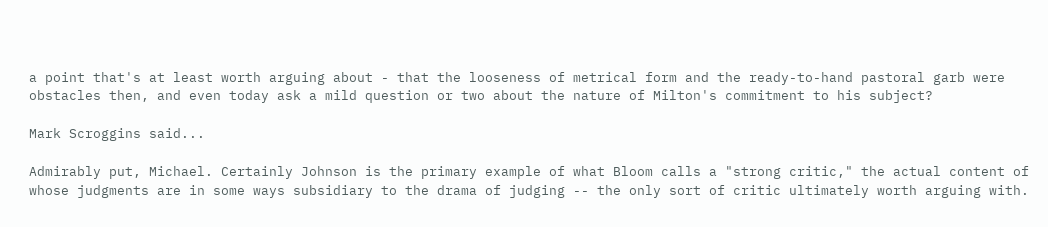a point that's at least worth arguing about - that the looseness of metrical form and the ready-to-hand pastoral garb were obstacles then, and even today ask a mild question or two about the nature of Milton's commitment to his subject?

Mark Scroggins said...

Admirably put, Michael. Certainly Johnson is the primary example of what Bloom calls a "strong critic," the actual content of whose judgments are in some ways subsidiary to the drama of judging -- the only sort of critic ultimately worth arguing with.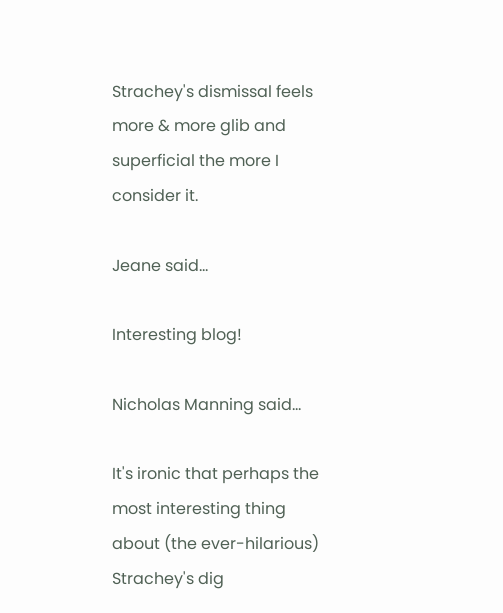Strachey's dismissal feels more & more glib and superficial the more I consider it.

Jeane said...

Interesting blog!

Nicholas Manning said...

It's ironic that perhaps the most interesting thing about (the ever-hilarious) Strachey's dig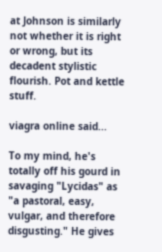at Johnson is similarly not whether it is right or wrong, but its decadent stylistic flourish. Pot and kettle stuff.

viagra online said...

To my mind, he's totally off his gourd in savaging "Lycidas" as "a pastoral, easy, vulgar, and therefore disgusting." He gives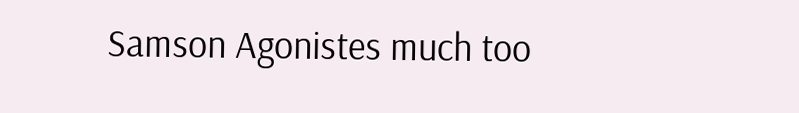Samson Agonistes much too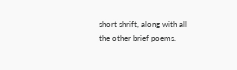short shrift, along with all the other brief poems.